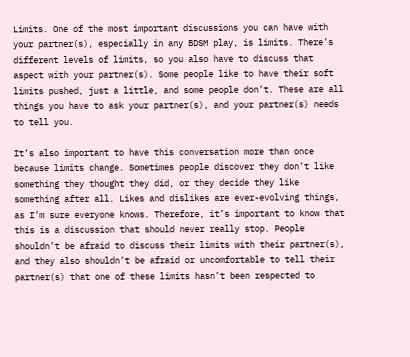Limits. One of the most important discussions you can have with your partner(s), especially in any BDSM play, is limits. There’s different levels of limits, so you also have to discuss that aspect with your partner(s). Some people like to have their soft limits pushed, just a little, and some people don’t. These are all things you have to ask your partner(s), and your partner(s) needs to tell you.

It’s also important to have this conversation more than once because limits change. Sometimes people discover they don’t like something they thought they did, or they decide they like something after all. Likes and dislikes are ever-evolving things, as I’m sure everyone knows. Therefore, it’s important to know that this is a discussion that should never really stop. People shouldn’t be afraid to discuss their limits with their partner(s), and they also shouldn’t be afraid or uncomfortable to tell their partner(s) that one of these limits hasn’t been respected to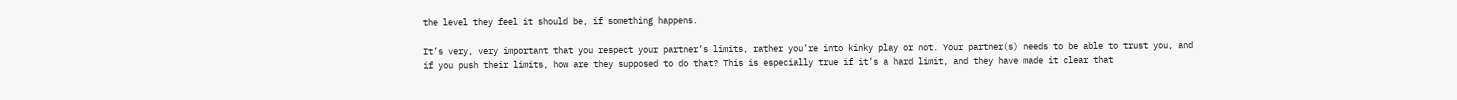the level they feel it should be, if something happens.

It’s very, very important that you respect your partner’s limits, rather you’re into kinky play or not. Your partner(s) needs to be able to trust you, and if you push their limits, how are they supposed to do that? This is especially true if it’s a hard limit, and they have made it clear that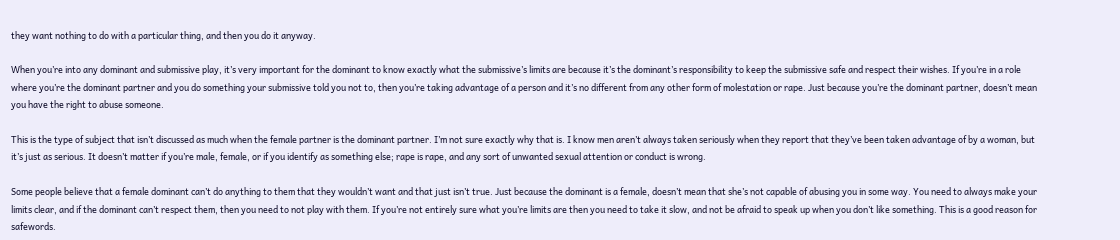they want nothing to do with a particular thing, and then you do it anyway.

When you’re into any dominant and submissive play, it’s very important for the dominant to know exactly what the submissive’s limits are because it’s the dominant’s responsibility to keep the submissive safe and respect their wishes. If you’re in a role where you’re the dominant partner and you do something your submissive told you not to, then you’re taking advantage of a person and it’s no different from any other form of molestation or rape. Just because you’re the dominant partner, doesn’t mean you have the right to abuse someone.

This is the type of subject that isn’t discussed as much when the female partner is the dominant partner. I’m not sure exactly why that is. I know men aren’t always taken seriously when they report that they’ve been taken advantage of by a woman, but it’s just as serious. It doesn’t matter if you’re male, female, or if you identify as something else; rape is rape, and any sort of unwanted sexual attention or conduct is wrong.

Some people believe that a female dominant can’t do anything to them that they wouldn’t want and that just isn’t true. Just because the dominant is a female, doesn’t mean that she’s not capable of abusing you in some way. You need to always make your limits clear, and if the dominant can’t respect them, then you need to not play with them. If you’re not entirely sure what you’re limits are then you need to take it slow, and not be afraid to speak up when you don’t like something. This is a good reason for safewords.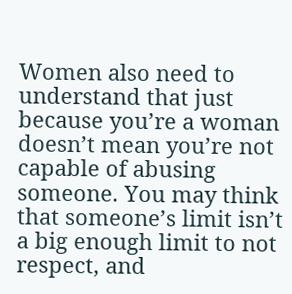Women also need to understand that just because you’re a woman doesn’t mean you’re not capable of abusing someone. You may think that someone’s limit isn’t a big enough limit to not respect, and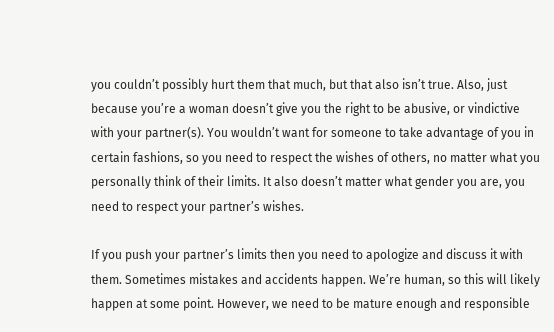you couldn’t possibly hurt them that much, but that also isn’t true. Also, just because you’re a woman doesn’t give you the right to be abusive, or vindictive with your partner(s). You wouldn’t want for someone to take advantage of you in certain fashions, so you need to respect the wishes of others, no matter what you personally think of their limits. It also doesn’t matter what gender you are, you need to respect your partner’s wishes.

If you push your partner’s limits then you need to apologize and discuss it with them. Sometimes mistakes and accidents happen. We’re human, so this will likely happen at some point. However, we need to be mature enough and responsible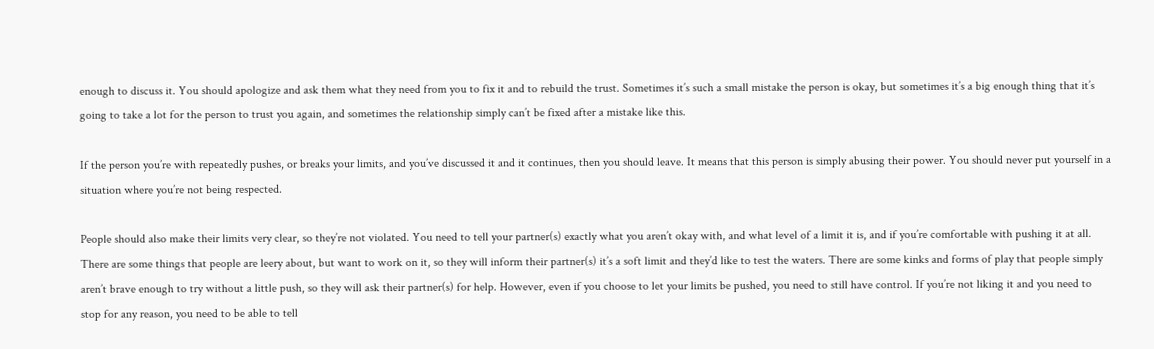enough to discuss it. You should apologize and ask them what they need from you to fix it and to rebuild the trust. Sometimes it’s such a small mistake the person is okay, but sometimes it’s a big enough thing that it’s going to take a lot for the person to trust you again, and sometimes the relationship simply can’t be fixed after a mistake like this.

If the person you’re with repeatedly pushes, or breaks your limits, and you’ve discussed it and it continues, then you should leave. It means that this person is simply abusing their power. You should never put yourself in a situation where you’re not being respected.

People should also make their limits very clear, so they’re not violated. You need to tell your partner(s) exactly what you aren’t okay with, and what level of a limit it is, and if you’re comfortable with pushing it at all. There are some things that people are leery about, but want to work on it, so they will inform their partner(s) it’s a soft limit and they’d like to test the waters. There are some kinks and forms of play that people simply aren’t brave enough to try without a little push, so they will ask their partner(s) for help. However, even if you choose to let your limits be pushed, you need to still have control. If you’re not liking it and you need to stop for any reason, you need to be able to tell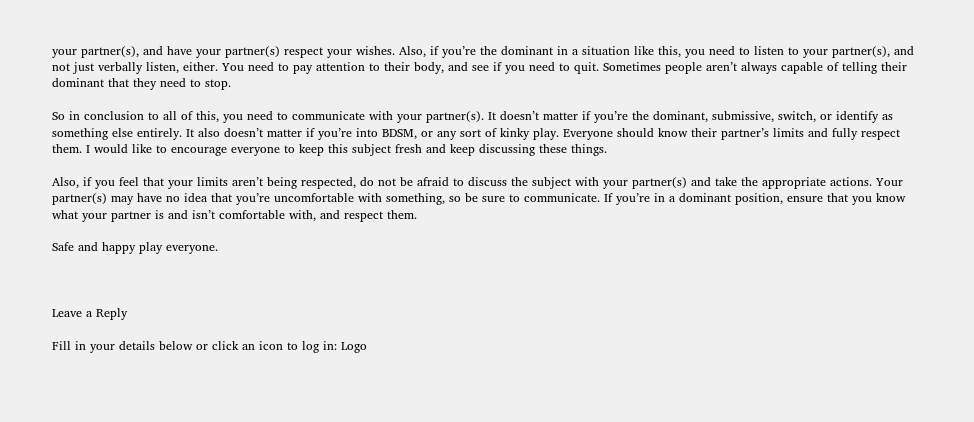your partner(s), and have your partner(s) respect your wishes. Also, if you’re the dominant in a situation like this, you need to listen to your partner(s), and not just verbally listen, either. You need to pay attention to their body, and see if you need to quit. Sometimes people aren’t always capable of telling their dominant that they need to stop.

So in conclusion to all of this, you need to communicate with your partner(s). It doesn’t matter if you’re the dominant, submissive, switch, or identify as something else entirely. It also doesn’t matter if you’re into BDSM, or any sort of kinky play. Everyone should know their partner’s limits and fully respect them. I would like to encourage everyone to keep this subject fresh and keep discussing these things.

Also, if you feel that your limits aren’t being respected, do not be afraid to discuss the subject with your partner(s) and take the appropriate actions. Your partner(s) may have no idea that you’re uncomfortable with something, so be sure to communicate. If you’re in a dominant position, ensure that you know what your partner is and isn’t comfortable with, and respect them.

Safe and happy play everyone.



Leave a Reply

Fill in your details below or click an icon to log in: Logo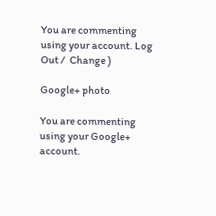You are commenting using your account. Log Out /  Change )

Google+ photo

You are commenting using your Google+ account.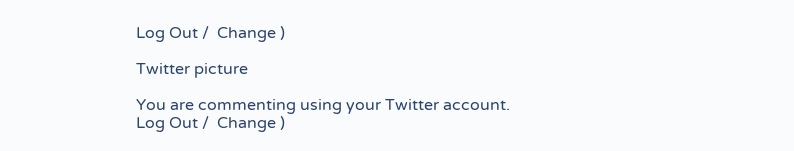Log Out /  Change )

Twitter picture

You are commenting using your Twitter account. Log Out /  Change )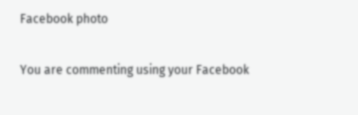Facebook photo

You are commenting using your Facebook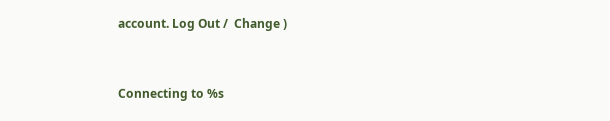account. Log Out /  Change )


Connecting to %s